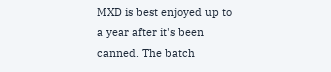MXD is best enjoyed up to a year after it's been canned. The batch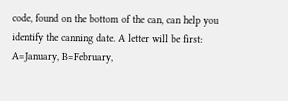code, found on the bottom of the can, can help you identify the canning date. A letter will be first: A=January, B=February,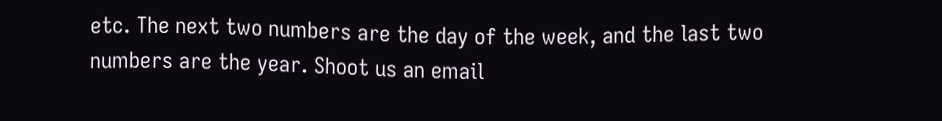etc. The next two numbers are the day of the week, and the last two numbers are the year. Shoot us an email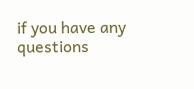if you have any questions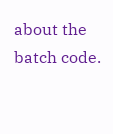about the batch code.